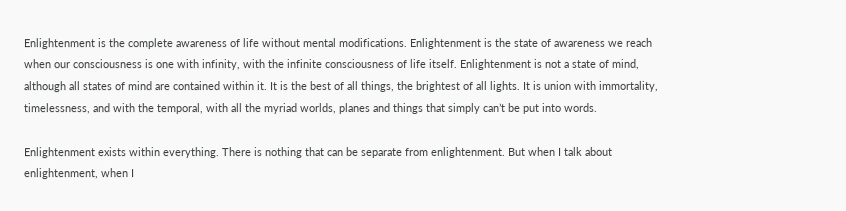Enlightenment is the complete awareness of life without mental modifications. Enlightenment is the state of awareness we reach when our consciousness is one with infinity, with the infinite consciousness of life itself. Enlightenment is not a state of mind, although all states of mind are contained within it. It is the best of all things, the brightest of all lights. It is union with immortality, timelessness, and with the temporal, with all the myriad worlds, planes and things that simply can’t be put into words.

Enlightenment exists within everything. There is nothing that can be separate from enlightenment. But when I talk about enlightenment, when I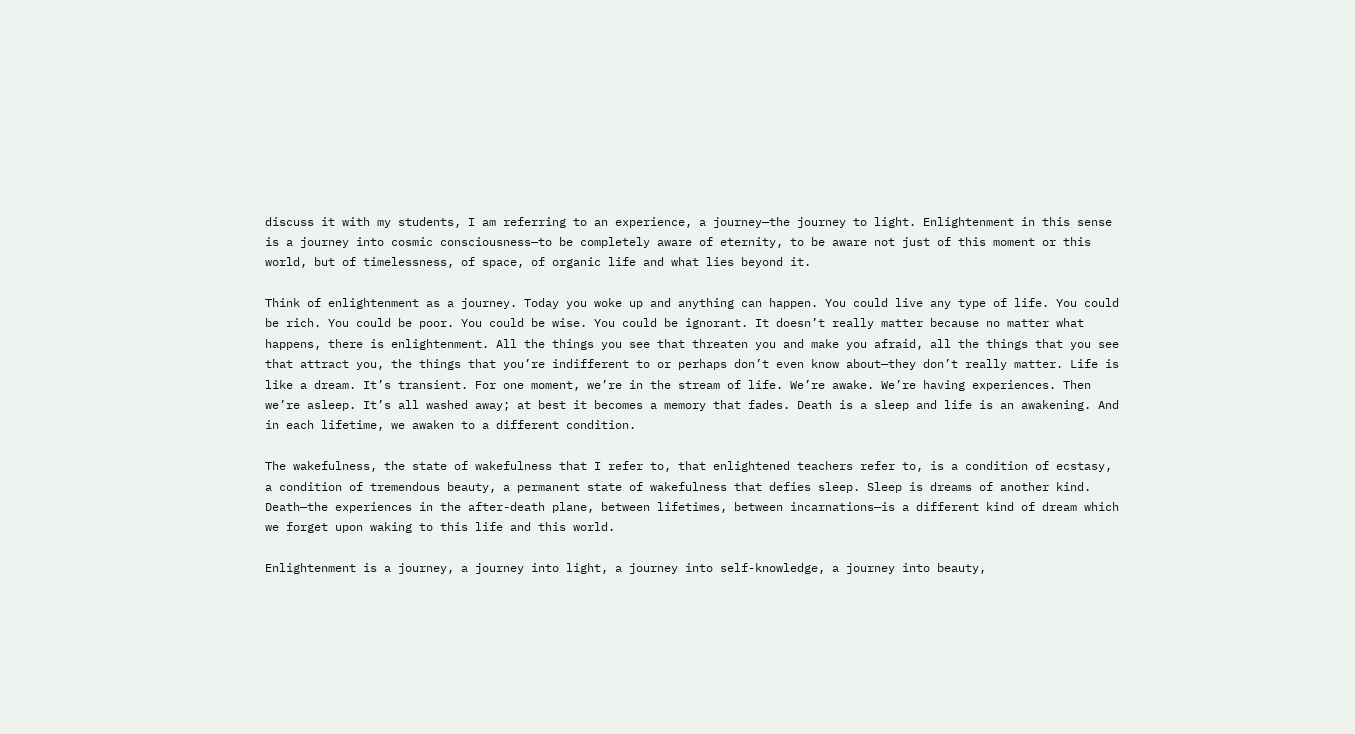discuss it with my students, I am referring to an experience, a journey—the journey to light. Enlightenment in this sense is a journey into cosmic consciousness—to be completely aware of eternity, to be aware not just of this moment or this world, but of timelessness, of space, of organic life and what lies beyond it.

Think of enlightenment as a journey. Today you woke up and anything can happen. You could live any type of life. You could be rich. You could be poor. You could be wise. You could be ignorant. It doesn’t really matter because no matter what happens, there is enlightenment. All the things you see that threaten you and make you afraid, all the things that you see that attract you, the things that you’re indifferent to or perhaps don’t even know about—they don’t really matter. Life is like a dream. It’s transient. For one moment, we’re in the stream of life. We’re awake. We’re having experiences. Then we’re asleep. It’s all washed away; at best it becomes a memory that fades. Death is a sleep and life is an awakening. And in each lifetime, we awaken to a different condition.

The wakefulness, the state of wakefulness that I refer to, that enlightened teachers refer to, is a condition of ecstasy, a condition of tremendous beauty, a permanent state of wakefulness that defies sleep. Sleep is dreams of another kind. Death—the experiences in the after-death plane, between lifetimes, between incarnations—is a different kind of dream which we forget upon waking to this life and this world.

Enlightenment is a journey, a journey into light, a journey into self-knowledge, a journey into beauty,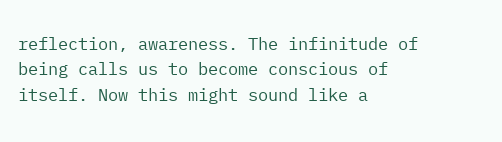reflection, awareness. The infinitude of being calls us to become conscious of itself. Now this might sound like a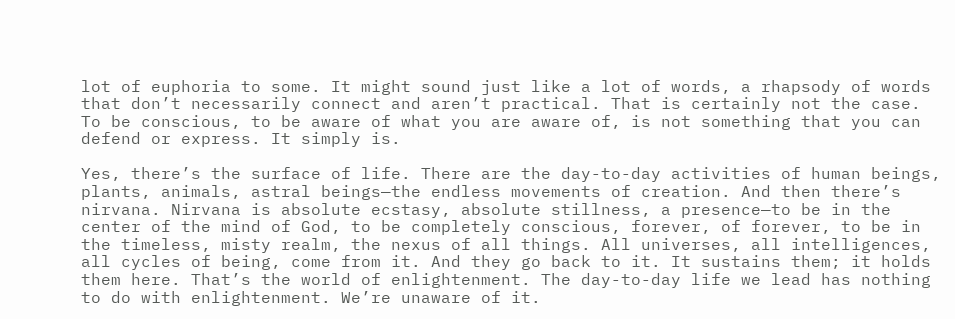lot of euphoria to some. It might sound just like a lot of words, a rhapsody of words that don’t necessarily connect and aren’t practical. That is certainly not the case. To be conscious, to be aware of what you are aware of, is not something that you can defend or express. It simply is.

Yes, there’s the surface of life. There are the day-to-day activities of human beings, plants, animals, astral beings—the endless movements of creation. And then there’s nirvana. Nirvana is absolute ecstasy, absolute stillness, a presence—to be in the center of the mind of God, to be completely conscious, forever, of forever, to be in the timeless, misty realm, the nexus of all things. All universes, all intelligences, all cycles of being, come from it. And they go back to it. It sustains them; it holds them here. That’s the world of enlightenment. The day-to-day life we lead has nothing to do with enlightenment. We’re unaware of it.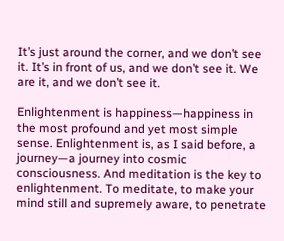It’s just around the corner, and we don’t see it. It’s in front of us, and we don’t see it. We are it, and we don’t see it.

Enlightenment is happiness—happiness in the most profound and yet most simple sense. Enlightenment is, as I said before, a journey—a journey into cosmic consciousness. And meditation is the key to enlightenment. To meditate, to make your mind still and supremely aware, to penetrate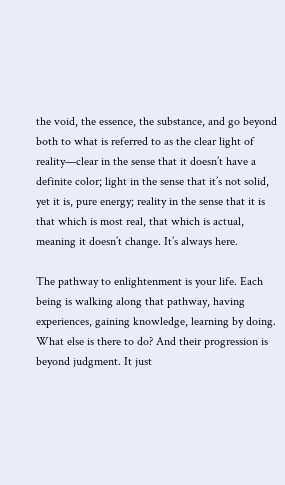the void, the essence, the substance, and go beyond both to what is referred to as the clear light of reality—clear in the sense that it doesn’t have a definite color; light in the sense that it’s not solid, yet it is, pure energy; reality in the sense that it is that which is most real, that which is actual, meaning it doesn’t change. It’s always here.

The pathway to enlightenment is your life. Each being is walking along that pathway, having experiences, gaining knowledge, learning by doing. What else is there to do? And their progression is beyond judgment. It just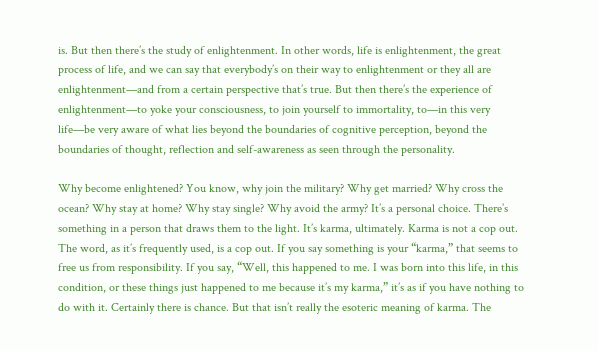is. But then there’s the study of enlightenment. In other words, life is enlightenment, the great process of life, and we can say that everybody’s on their way to enlightenment or they all are enlightenment—and from a certain perspective that’s true. But then there’s the experience of enlightenment—to yoke your consciousness, to join yourself to immortality, to—in this very life—be very aware of what lies beyond the boundaries of cognitive perception, beyond the boundaries of thought, reflection and self-awareness as seen through the personality.

Why become enlightened? You know, why join the military? Why get married? Why cross the ocean? Why stay at home? Why stay single? Why avoid the army? It’s a personal choice. There’s something in a person that draws them to the light. It’s karma, ultimately. Karma is not a cop out. The word, as it’s frequently used, is a cop out. If you say something is your “karma,” that seems to free us from responsibility. If you say, “Well, this happened to me. I was born into this life, in this condition, or these things just happened to me because it’s my karma,” it’s as if you have nothing to do with it. Certainly there is chance. But that isn’t really the esoteric meaning of karma. The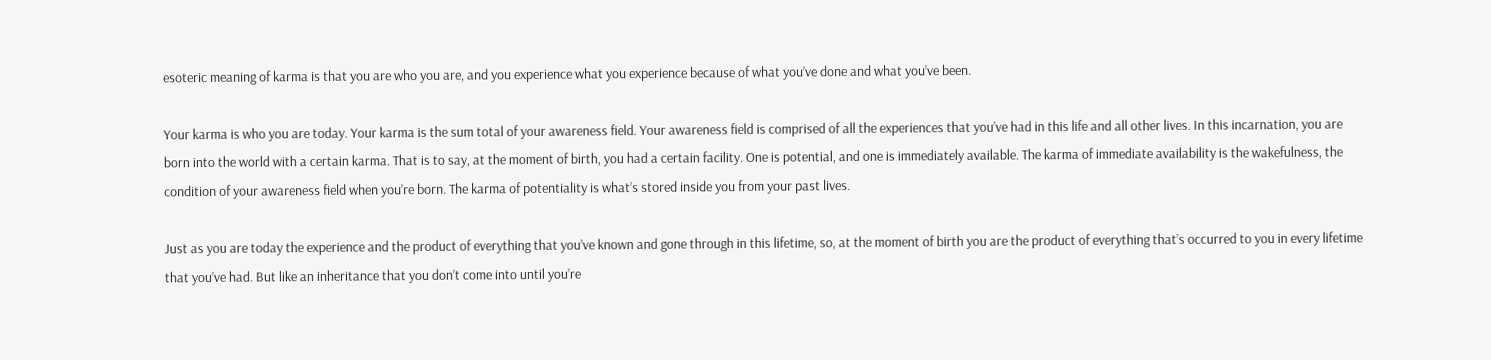esoteric meaning of karma is that you are who you are, and you experience what you experience because of what you’ve done and what you’ve been.

Your karma is who you are today. Your karma is the sum total of your awareness field. Your awareness field is comprised of all the experiences that you’ve had in this life and all other lives. In this incarnation, you are born into the world with a certain karma. That is to say, at the moment of birth, you had a certain facility. One is potential, and one is immediately available. The karma of immediate availability is the wakefulness, the condition of your awareness field when you’re born. The karma of potentiality is what’s stored inside you from your past lives.

Just as you are today the experience and the product of everything that you’ve known and gone through in this lifetime, so, at the moment of birth you are the product of everything that’s occurred to you in every lifetime that you’ve had. But like an inheritance that you don’t come into until you’re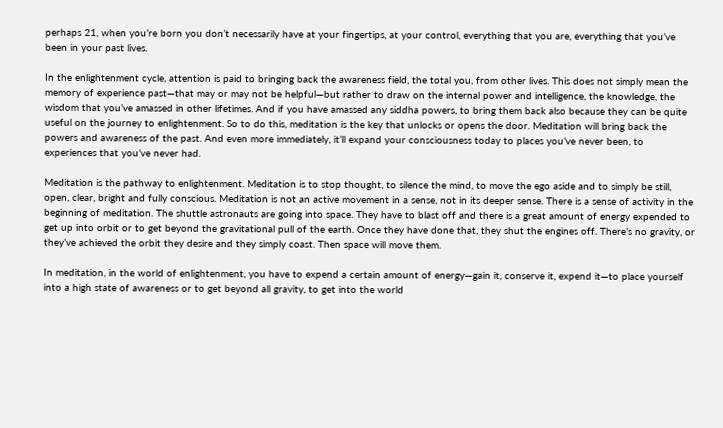perhaps 21, when you’re born you don’t necessarily have at your fingertips, at your control, everything that you are, everything that you’ve been in your past lives.

In the enlightenment cycle, attention is paid to bringing back the awareness field, the total you, from other lives. This does not simply mean the memory of experience past—that may or may not be helpful—but rather to draw on the internal power and intelligence, the knowledge, the wisdom that you’ve amassed in other lifetimes. And if you have amassed any siddha powers, to bring them back also because they can be quite useful on the journey to enlightenment. So to do this, meditation is the key that unlocks or opens the door. Meditation will bring back the powers and awareness of the past. And even more immediately, it’ll expand your consciousness today to places you’ve never been, to experiences that you’ve never had.

Meditation is the pathway to enlightenment. Meditation is to stop thought, to silence the mind, to move the ego aside and to simply be still, open, clear, bright and fully conscious. Meditation is not an active movement in a sense, not in its deeper sense. There is a sense of activity in the beginning of meditation. The shuttle astronauts are going into space. They have to blast off and there is a great amount of energy expended to get up into orbit or to get beyond the gravitational pull of the earth. Once they have done that, they shut the engines off. There’s no gravity, or they’ve achieved the orbit they desire and they simply coast. Then space will move them.

In meditation, in the world of enlightenment, you have to expend a certain amount of energy—gain it, conserve it, expend it—to place yourself into a high state of awareness or to get beyond all gravity, to get into the world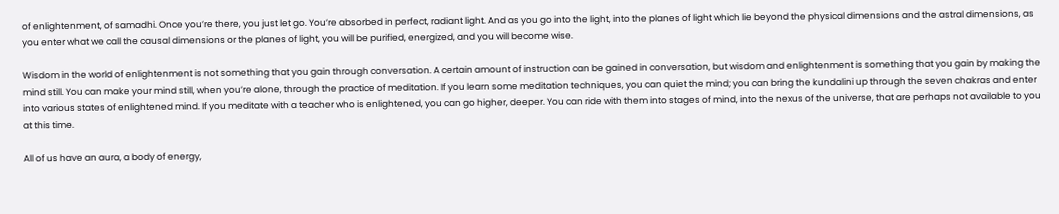of enlightenment, of samadhi. Once you’re there, you just let go. You’re absorbed in perfect, radiant light. And as you go into the light, into the planes of light which lie beyond the physical dimensions and the astral dimensions, as you enter what we call the causal dimensions or the planes of light, you will be purified, energized, and you will become wise.

Wisdom in the world of enlightenment is not something that you gain through conversation. A certain amount of instruction can be gained in conversation, but wisdom and enlightenment is something that you gain by making the mind still. You can make your mind still, when you’re alone, through the practice of meditation. If you learn some meditation techniques, you can quiet the mind; you can bring the kundalini up through the seven chakras and enter into various states of enlightened mind. If you meditate with a teacher who is enlightened, you can go higher, deeper. You can ride with them into stages of mind, into the nexus of the universe, that are perhaps not available to you at this time.

All of us have an aura, a body of energy,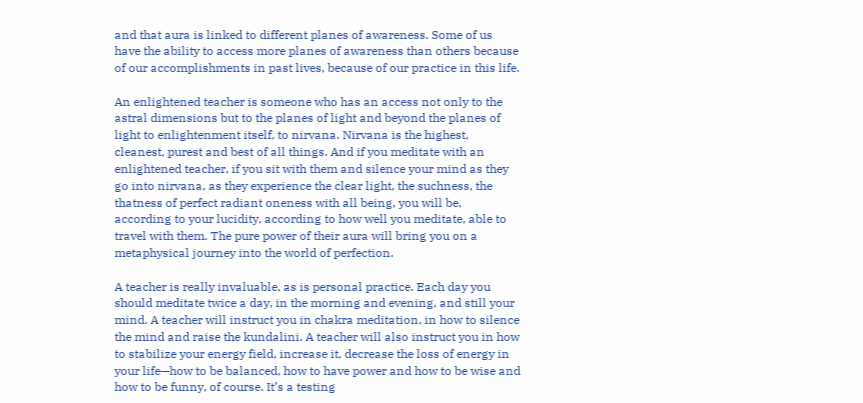and that aura is linked to different planes of awareness. Some of us have the ability to access more planes of awareness than others because of our accomplishments in past lives, because of our practice in this life.

An enlightened teacher is someone who has an access not only to the astral dimensions but to the planes of light and beyond the planes of light to enlightenment itself, to nirvana. Nirvana is the highest, cleanest, purest and best of all things. And if you meditate with an enlightened teacher, if you sit with them and silence your mind as they go into nirvana, as they experience the clear light, the suchness, the thatness of perfect radiant oneness with all being, you will be, according to your lucidity, according to how well you meditate, able to travel with them. The pure power of their aura will bring you on a metaphysical journey into the world of perfection.

A teacher is really invaluable, as is personal practice. Each day you should meditate twice a day, in the morning and evening, and still your mind. A teacher will instruct you in chakra meditation, in how to silence the mind and raise the kundalini. A teacher will also instruct you in how to stabilize your energy field, increase it, decrease the loss of energy in your life—how to be balanced, how to have power and how to be wise and how to be funny, of course. It’s a testing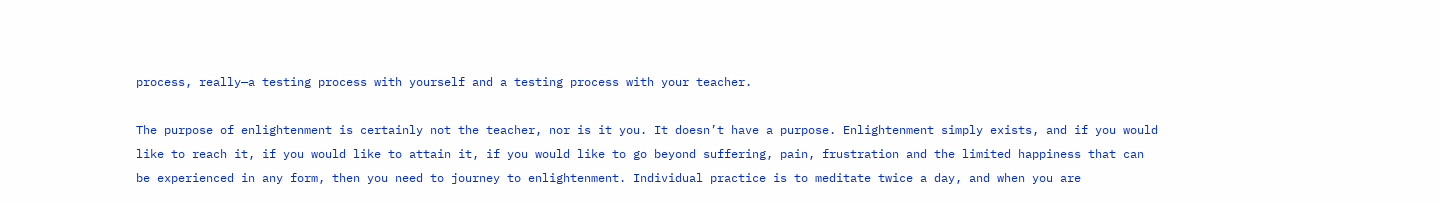process, really—a testing process with yourself and a testing process with your teacher.

The purpose of enlightenment is certainly not the teacher, nor is it you. It doesn’t have a purpose. Enlightenment simply exists, and if you would like to reach it, if you would like to attain it, if you would like to go beyond suffering, pain, frustration and the limited happiness that can be experienced in any form, then you need to journey to enlightenment. Individual practice is to meditate twice a day, and when you are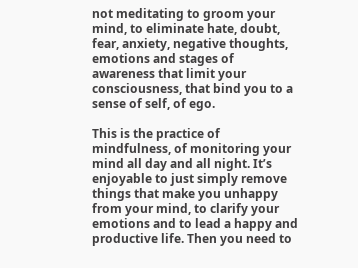not meditating to groom your mind, to eliminate hate, doubt, fear, anxiety, negative thoughts, emotions and stages of awareness that limit your consciousness, that bind you to a sense of self, of ego.

This is the practice of mindfulness, of monitoring your mind all day and all night. It’s enjoyable to just simply remove things that make you unhappy from your mind, to clarify your emotions and to lead a happy and productive life. Then you need to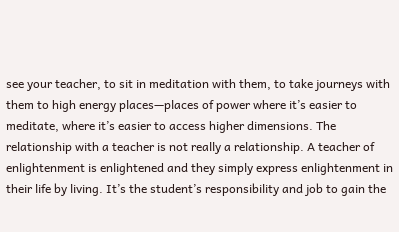see your teacher, to sit in meditation with them, to take journeys with them to high energy places—places of power where it’s easier to meditate, where it’s easier to access higher dimensions. The relationship with a teacher is not really a relationship. A teacher of enlightenment is enlightened and they simply express enlightenment in their life by living. It’s the student’s responsibility and job to gain the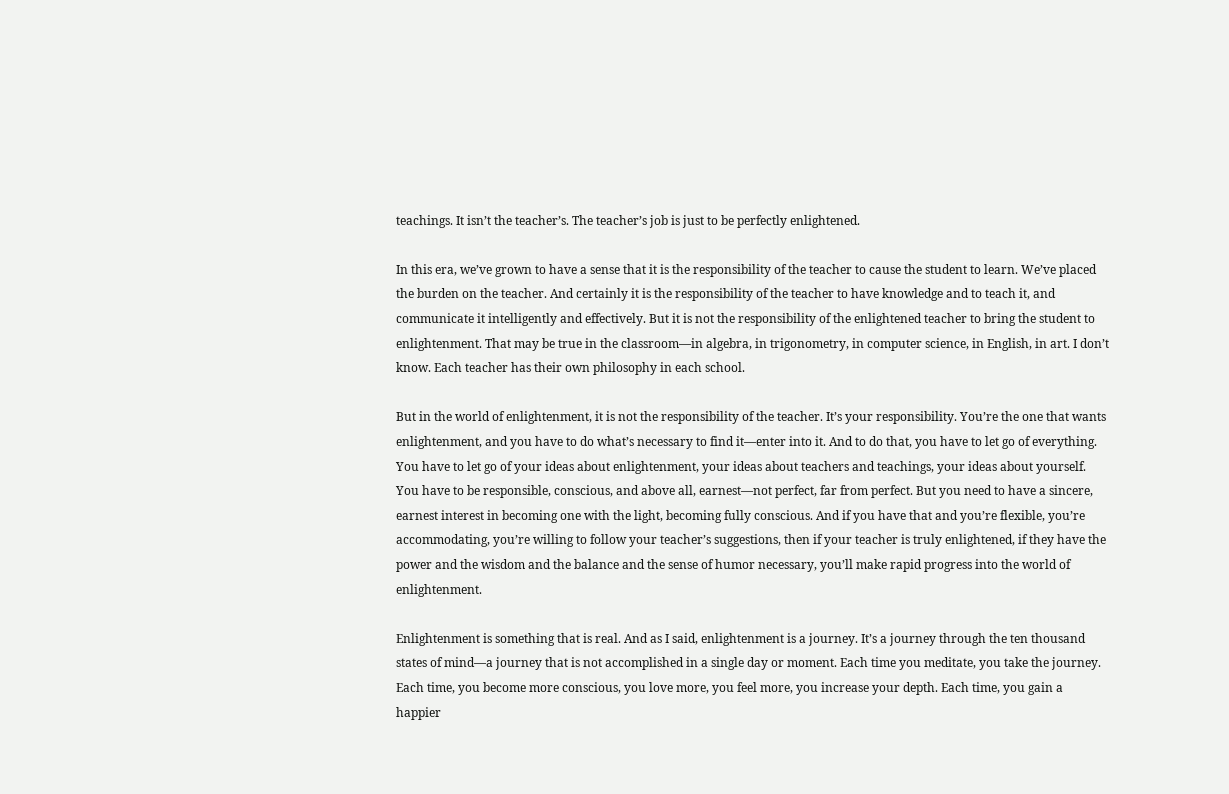teachings. It isn’t the teacher’s. The teacher’s job is just to be perfectly enlightened.

In this era, we’ve grown to have a sense that it is the responsibility of the teacher to cause the student to learn. We’ve placed the burden on the teacher. And certainly it is the responsibility of the teacher to have knowledge and to teach it, and communicate it intelligently and effectively. But it is not the responsibility of the enlightened teacher to bring the student to enlightenment. That may be true in the classroom—in algebra, in trigonometry, in computer science, in English, in art. I don’t know. Each teacher has their own philosophy in each school.

But in the world of enlightenment, it is not the responsibility of the teacher. It’s your responsibility. You’re the one that wants enlightenment, and you have to do what’s necessary to find it—enter into it. And to do that, you have to let go of everything. You have to let go of your ideas about enlightenment, your ideas about teachers and teachings, your ideas about yourself. You have to be responsible, conscious, and above all, earnest—not perfect, far from perfect. But you need to have a sincere, earnest interest in becoming one with the light, becoming fully conscious. And if you have that and you’re flexible, you’re accommodating, you’re willing to follow your teacher’s suggestions, then if your teacher is truly enlightened, if they have the power and the wisdom and the balance and the sense of humor necessary, you’ll make rapid progress into the world of enlightenment.

Enlightenment is something that is real. And as I said, enlightenment is a journey. It’s a journey through the ten thousand states of mind—a journey that is not accomplished in a single day or moment. Each time you meditate, you take the journey. Each time, you become more conscious, you love more, you feel more, you increase your depth. Each time, you gain a happier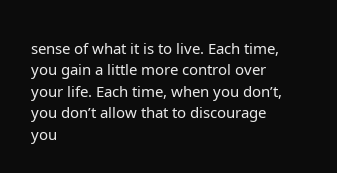sense of what it is to live. Each time, you gain a little more control over your life. Each time, when you don’t, you don’t allow that to discourage you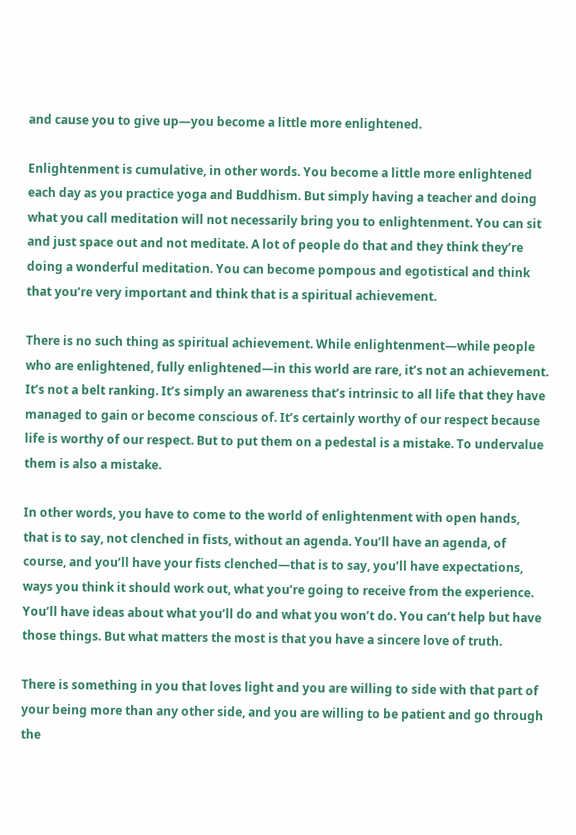and cause you to give up—you become a little more enlightened.

Enlightenment is cumulative, in other words. You become a little more enlightened each day as you practice yoga and Buddhism. But simply having a teacher and doing what you call meditation will not necessarily bring you to enlightenment. You can sit and just space out and not meditate. A lot of people do that and they think they’re doing a wonderful meditation. You can become pompous and egotistical and think that you’re very important and think that is a spiritual achievement.

There is no such thing as spiritual achievement. While enlightenment—while people who are enlightened, fully enlightened—in this world are rare, it’s not an achievement. It’s not a belt ranking. It’s simply an awareness that’s intrinsic to all life that they have managed to gain or become conscious of. It’s certainly worthy of our respect because life is worthy of our respect. But to put them on a pedestal is a mistake. To undervalue them is also a mistake.

In other words, you have to come to the world of enlightenment with open hands, that is to say, not clenched in fists, without an agenda. You’ll have an agenda, of course, and you’ll have your fists clenched—that is to say, you’ll have expectations, ways you think it should work out, what you’re going to receive from the experience. You’ll have ideas about what you’ll do and what you won’t do. You can’t help but have those things. But what matters the most is that you have a sincere love of truth.

There is something in you that loves light and you are willing to side with that part of your being more than any other side, and you are willing to be patient and go through the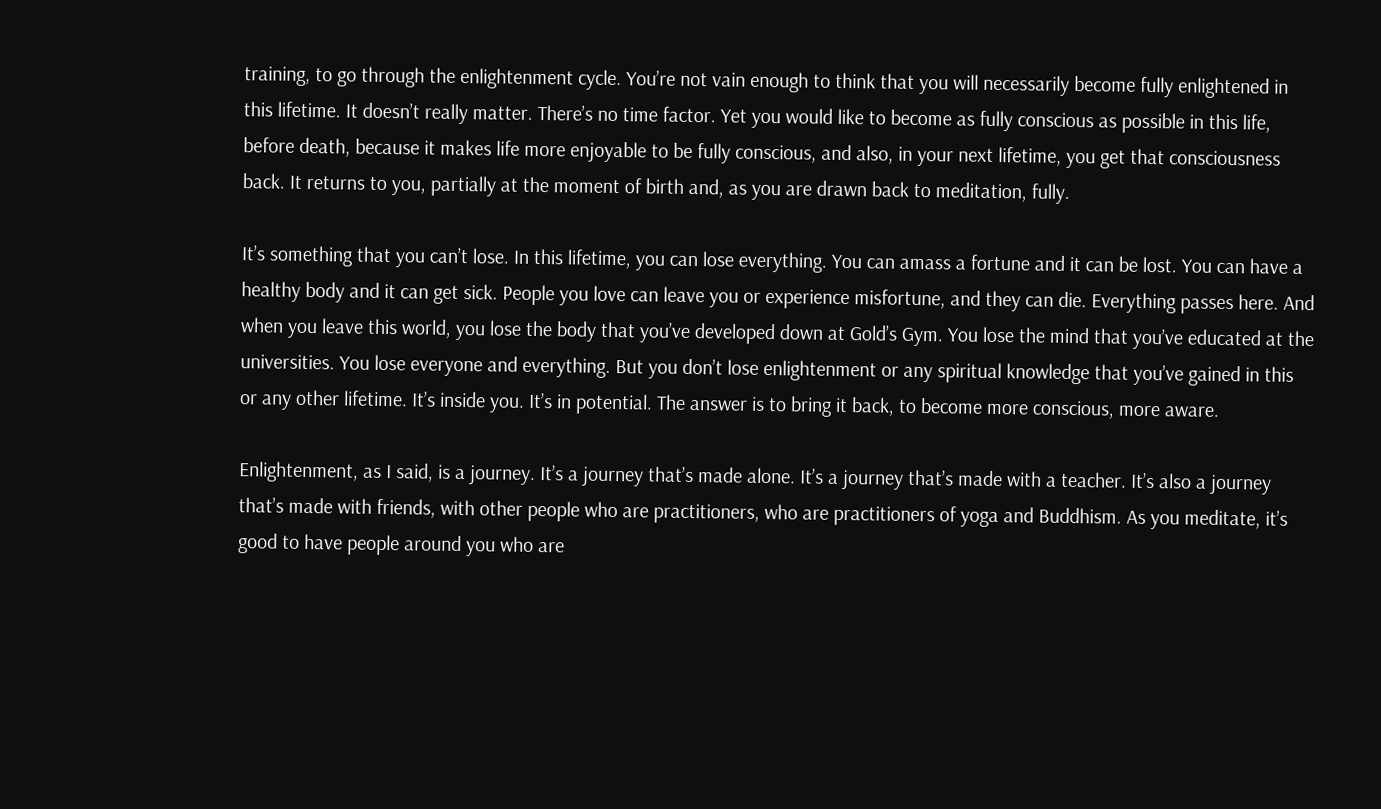training, to go through the enlightenment cycle. You’re not vain enough to think that you will necessarily become fully enlightened in this lifetime. It doesn’t really matter. There’s no time factor. Yet you would like to become as fully conscious as possible in this life, before death, because it makes life more enjoyable to be fully conscious, and also, in your next lifetime, you get that consciousness back. It returns to you, partially at the moment of birth and, as you are drawn back to meditation, fully.

It’s something that you can’t lose. In this lifetime, you can lose everything. You can amass a fortune and it can be lost. You can have a healthy body and it can get sick. People you love can leave you or experience misfortune, and they can die. Everything passes here. And when you leave this world, you lose the body that you’ve developed down at Gold’s Gym. You lose the mind that you’ve educated at the universities. You lose everyone and everything. But you don’t lose enlightenment or any spiritual knowledge that you’ve gained in this or any other lifetime. It’s inside you. It’s in potential. The answer is to bring it back, to become more conscious, more aware.

Enlightenment, as I said, is a journey. It’s a journey that’s made alone. It’s a journey that’s made with a teacher. It’s also a journey that’s made with friends, with other people who are practitioners, who are practitioners of yoga and Buddhism. As you meditate, it’s good to have people around you who are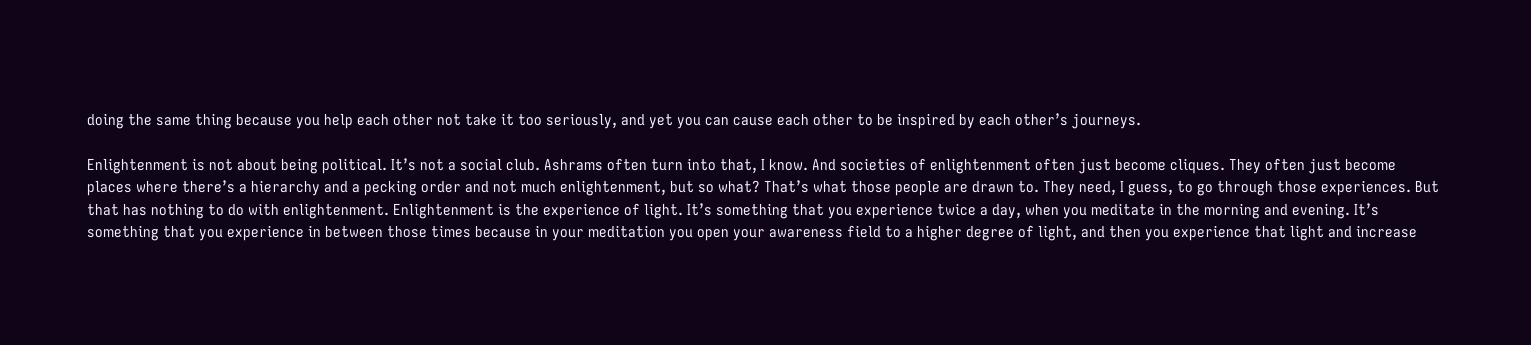doing the same thing because you help each other not take it too seriously, and yet you can cause each other to be inspired by each other’s journeys.

Enlightenment is not about being political. It’s not a social club. Ashrams often turn into that, I know. And societies of enlightenment often just become cliques. They often just become places where there’s a hierarchy and a pecking order and not much enlightenment, but so what? That’s what those people are drawn to. They need, I guess, to go through those experiences. But that has nothing to do with enlightenment. Enlightenment is the experience of light. It’s something that you experience twice a day, when you meditate in the morning and evening. It’s something that you experience in between those times because in your meditation you open your awareness field to a higher degree of light, and then you experience that light and increase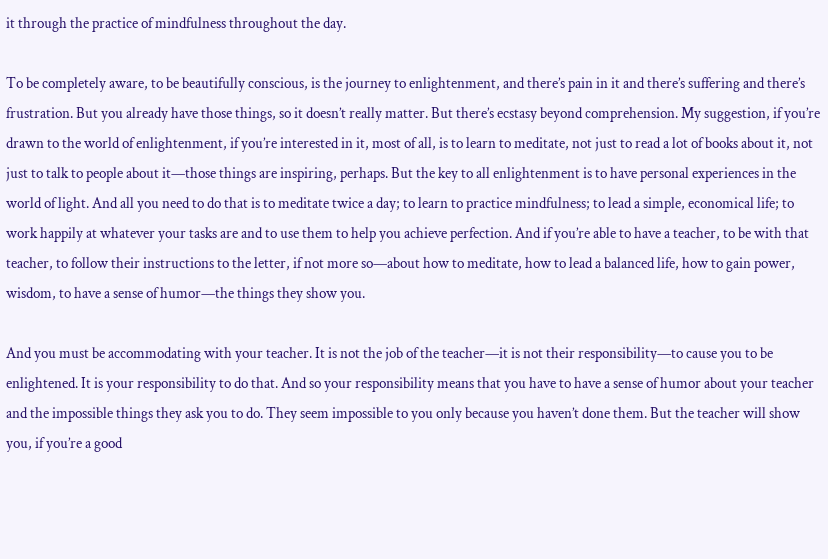it through the practice of mindfulness throughout the day.

To be completely aware, to be beautifully conscious, is the journey to enlightenment, and there’s pain in it and there’s suffering and there’s frustration. But you already have those things, so it doesn’t really matter. But there’s ecstasy beyond comprehension. My suggestion, if you’re drawn to the world of enlightenment, if you’re interested in it, most of all, is to learn to meditate, not just to read a lot of books about it, not just to talk to people about it—those things are inspiring, perhaps. But the key to all enlightenment is to have personal experiences in the world of light. And all you need to do that is to meditate twice a day; to learn to practice mindfulness; to lead a simple, economical life; to work happily at whatever your tasks are and to use them to help you achieve perfection. And if you’re able to have a teacher, to be with that teacher, to follow their instructions to the letter, if not more so—about how to meditate, how to lead a balanced life, how to gain power, wisdom, to have a sense of humor—the things they show you.

And you must be accommodating with your teacher. It is not the job of the teacher—it is not their responsibility—to cause you to be enlightened. It is your responsibility to do that. And so your responsibility means that you have to have a sense of humor about your teacher and the impossible things they ask you to do. They seem impossible to you only because you haven’t done them. But the teacher will show you, if you’re a good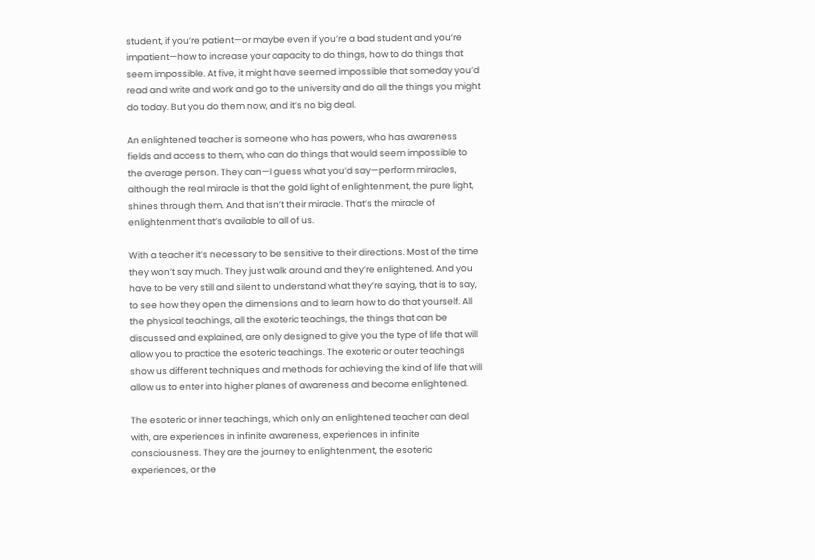student, if you’re patient—or maybe even if you’re a bad student and you’re impatient—how to increase your capacity to do things, how to do things that seem impossible. At five, it might have seemed impossible that someday you’d read and write and work and go to the university and do all the things you might do today. But you do them now, and it’s no big deal.

An enlightened teacher is someone who has powers, who has awareness fields and access to them, who can do things that would seem impossible to the average person. They can—I guess what you’d say—perform miracles, although the real miracle is that the gold light of enlightenment, the pure light, shines through them. And that isn’t their miracle. That’s the miracle of enlightenment that’s available to all of us.

With a teacher it’s necessary to be sensitive to their directions. Most of the time they won’t say much. They just walk around and they’re enlightened. And you have to be very still and silent to understand what they’re saying, that is to say, to see how they open the dimensions and to learn how to do that yourself. All the physical teachings, all the exoteric teachings, the things that can be discussed and explained, are only designed to give you the type of life that will allow you to practice the esoteric teachings. The exoteric or outer teachings show us different techniques and methods for achieving the kind of life that will allow us to enter into higher planes of awareness and become enlightened.

The esoteric or inner teachings, which only an enlightened teacher can deal with, are experiences in infinite awareness, experiences in infinite consciousness. They are the journey to enlightenment, the esoteric experiences, or the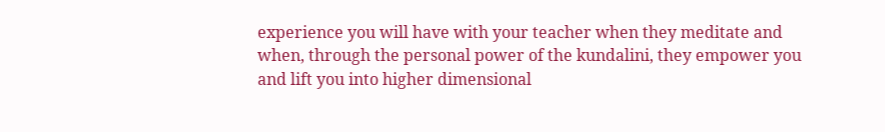experience you will have with your teacher when they meditate and when, through the personal power of the kundalini, they empower you and lift you into higher dimensional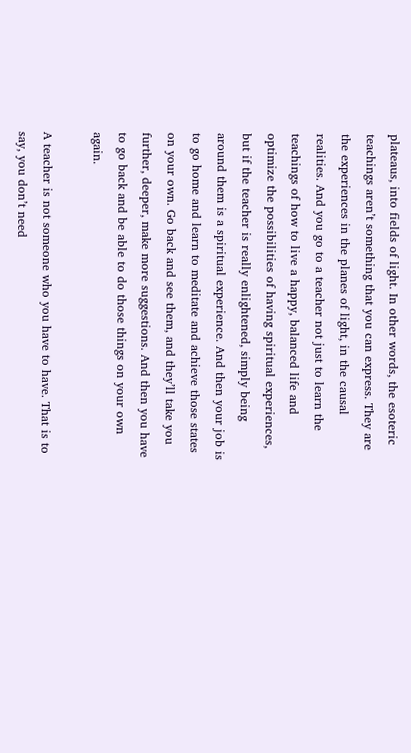plateaus, into fields of light. In other words, the esoteric teachings aren’t something that you can express. They are the experiences in the planes of light, in the causal realities. And you go to a teacher not just to learn the teachings of how to live a happy, balanced life and optimize the possibilities of having spiritual experiences, but if the teacher is really enlightened, simply being around them is a spiritual experience. And then your job is to go home and learn to meditate and achieve those states on your own. Go back and see them, and they’ll take you further, deeper, make more suggestions. And then you have to go back and be able to do those things on your own again.

A teacher is not someone who you have to have. That is to say, you don’t need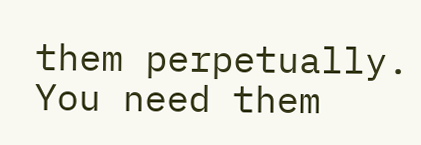them perpetually. You need them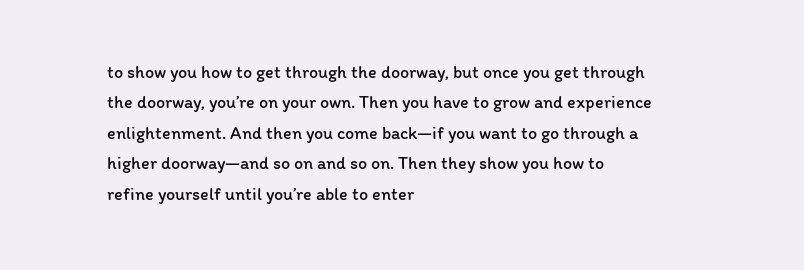to show you how to get through the doorway, but once you get through the doorway, you’re on your own. Then you have to grow and experience enlightenment. And then you come back—if you want to go through a higher doorway—and so on and so on. Then they show you how to refine yourself until you’re able to enter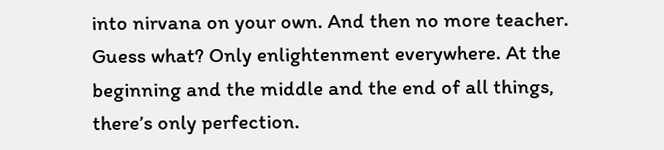into nirvana on your own. And then no more teacher. Guess what? Only enlightenment everywhere. At the beginning and the middle and the end of all things, there’s only perfection.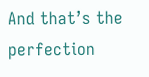And that’s the perfection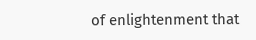of enlightenment that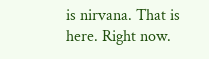is nirvana. That is here. Right now.